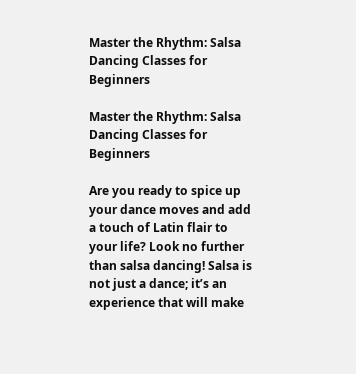Master the Rhythm: Salsa Dancing Classes for Beginners

Master the Rhythm: Salsa Dancing Classes for Beginners

Are you ready to spice up your dance moves and add a touch of Latin flair to your life? Look no further than salsa dancing! Salsa is not just a dance; it’s an experience that will make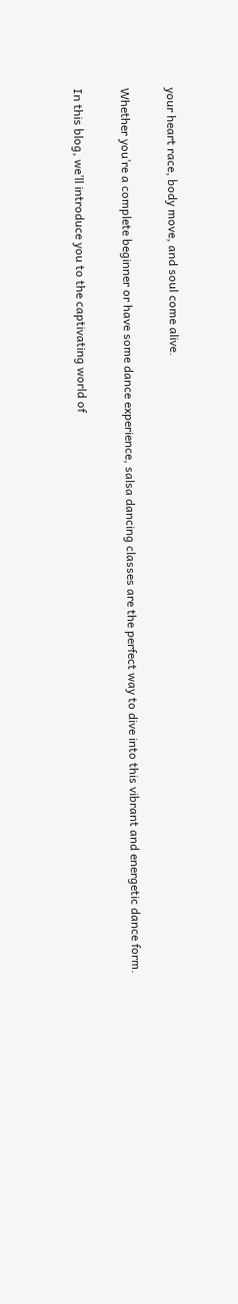your heart race, body move, and soul come alive.

Whether you’re a complete beginner or have some dance experience, salsa dancing classes are the perfect way to dive into this vibrant and energetic dance form.

In this blog, we’ll introduce you to the captivating world of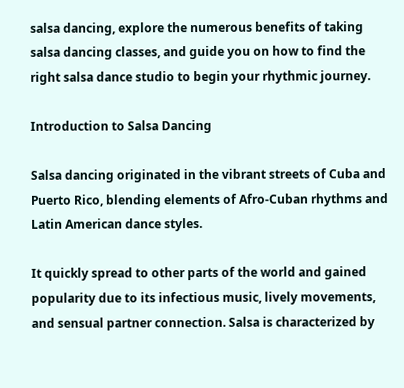salsa dancing, explore the numerous benefits of taking salsa dancing classes, and guide you on how to find the right salsa dance studio to begin your rhythmic journey.

Introduction to Salsa Dancing

Salsa dancing originated in the vibrant streets of Cuba and Puerto Rico, blending elements of Afro-Cuban rhythms and Latin American dance styles.

It quickly spread to other parts of the world and gained popularity due to its infectious music, lively movements, and sensual partner connection. Salsa is characterized by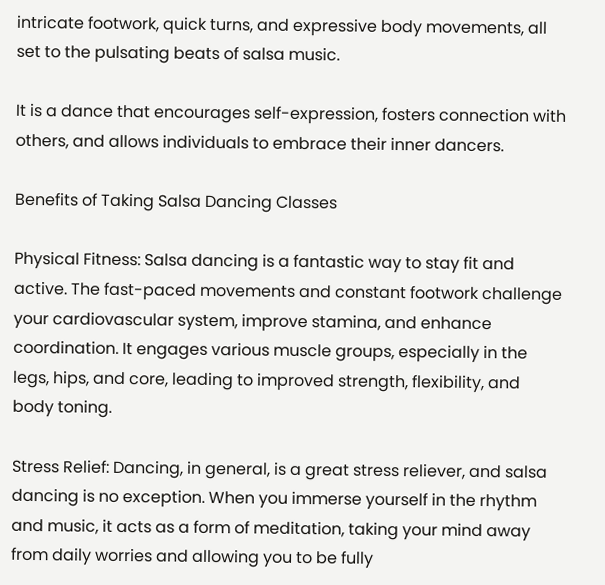intricate footwork, quick turns, and expressive body movements, all set to the pulsating beats of salsa music.

It is a dance that encourages self-expression, fosters connection with others, and allows individuals to embrace their inner dancers.

Benefits of Taking Salsa Dancing Classes

Physical Fitness: Salsa dancing is a fantastic way to stay fit and active. The fast-paced movements and constant footwork challenge your cardiovascular system, improve stamina, and enhance coordination. It engages various muscle groups, especially in the legs, hips, and core, leading to improved strength, flexibility, and body toning.

Stress Relief: Dancing, in general, is a great stress reliever, and salsa dancing is no exception. When you immerse yourself in the rhythm and music, it acts as a form of meditation, taking your mind away from daily worries and allowing you to be fully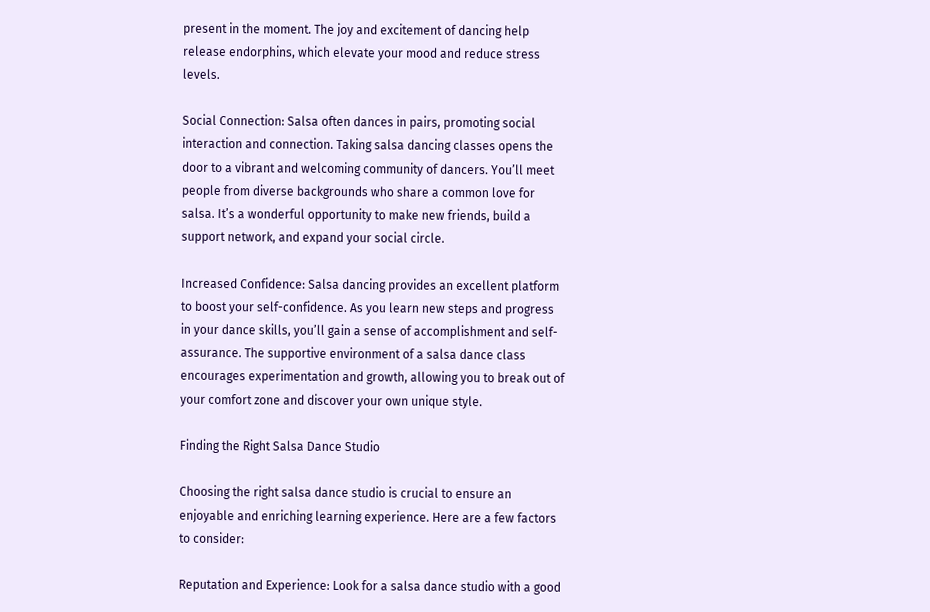present in the moment. The joy and excitement of dancing help release endorphins, which elevate your mood and reduce stress levels.

Social Connection: Salsa often dances in pairs, promoting social interaction and connection. Taking salsa dancing classes opens the door to a vibrant and welcoming community of dancers. You’ll meet people from diverse backgrounds who share a common love for salsa. It’s a wonderful opportunity to make new friends, build a support network, and expand your social circle.

Increased Confidence: Salsa dancing provides an excellent platform to boost your self-confidence. As you learn new steps and progress in your dance skills, you’ll gain a sense of accomplishment and self-assurance. The supportive environment of a salsa dance class encourages experimentation and growth, allowing you to break out of your comfort zone and discover your own unique style.

Finding the Right Salsa Dance Studio

Choosing the right salsa dance studio is crucial to ensure an enjoyable and enriching learning experience. Here are a few factors to consider:

Reputation and Experience: Look for a salsa dance studio with a good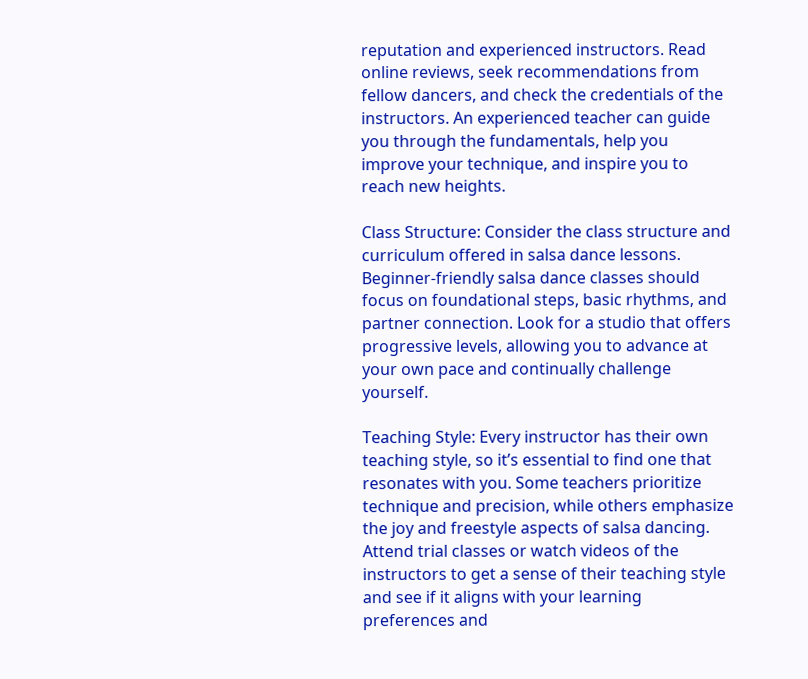reputation and experienced instructors. Read online reviews, seek recommendations from fellow dancers, and check the credentials of the instructors. An experienced teacher can guide you through the fundamentals, help you improve your technique, and inspire you to reach new heights.

Class Structure: Consider the class structure and curriculum offered in salsa dance lessons. Beginner-friendly salsa dance classes should focus on foundational steps, basic rhythms, and partner connection. Look for a studio that offers progressive levels, allowing you to advance at your own pace and continually challenge yourself.

Teaching Style: Every instructor has their own teaching style, so it’s essential to find one that resonates with you. Some teachers prioritize technique and precision, while others emphasize the joy and freestyle aspects of salsa dancing. Attend trial classes or watch videos of the instructors to get a sense of their teaching style and see if it aligns with your learning preferences and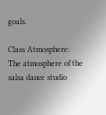goals.

Class Atmosphere: The atmosphere of the salsa dance studio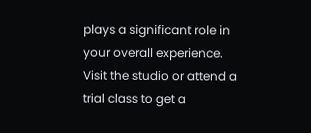plays a significant role in your overall experience. Visit the studio or attend a trial class to get a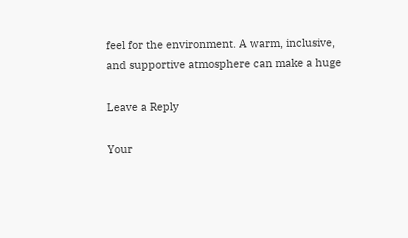feel for the environment. A warm, inclusive, and supportive atmosphere can make a huge

Leave a Reply

Your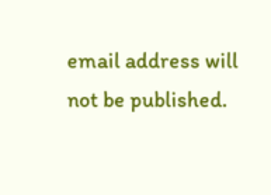email address will not be published.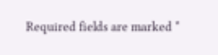Required fields are marked *